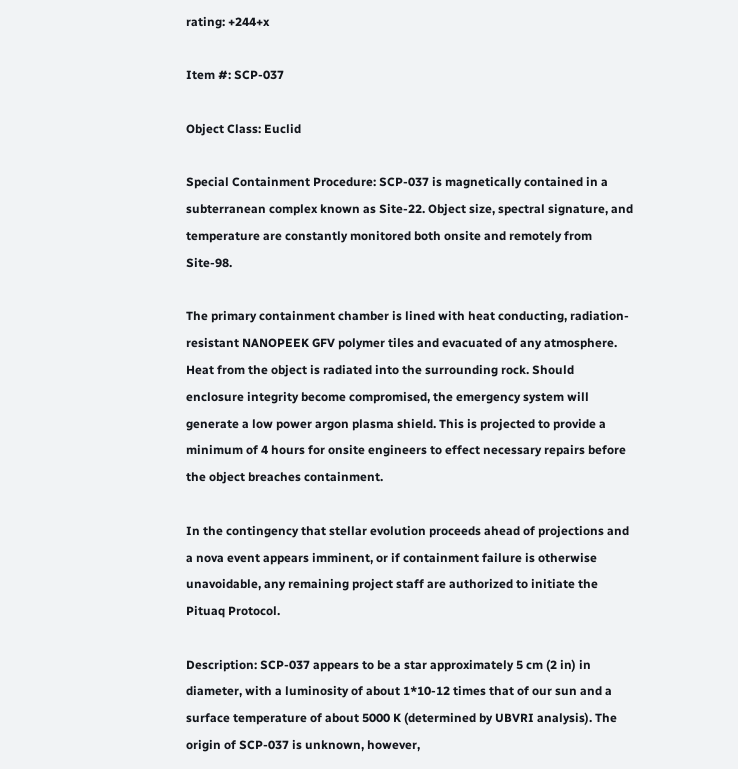rating: +244+x

Item #: SCP-037

Object Class: Euclid

Special Containment Procedure: SCP-037 is magnetically contained in a subterranean complex known as Site-22. Object size, spectral signature, and temperature are constantly monitored both onsite and remotely from Site-98.

The primary containment chamber is lined with heat conducting, radiation-resistant NANOPEEK GFV polymer tiles and evacuated of any atmosphere. Heat from the object is radiated into the surrounding rock. Should enclosure integrity become compromised, the emergency system will generate a low power argon plasma shield. This is projected to provide a minimum of 4 hours for onsite engineers to effect necessary repairs before the object breaches containment.

In the contingency that stellar evolution proceeds ahead of projections and a nova event appears imminent, or if containment failure is otherwise unavoidable, any remaining project staff are authorized to initiate the Pituaq Protocol.

Description: SCP-037 appears to be a star approximately 5 cm (2 in) in diameter, with a luminosity of about 1*10-12 times that of our sun and a surface temperature of about 5000 K (determined by UBVRI analysis). The origin of SCP-037 is unknown, however,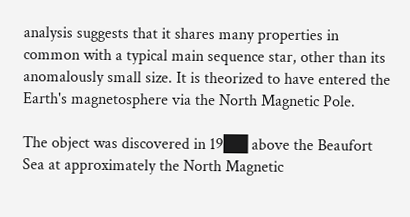analysis suggests that it shares many properties in common with a typical main sequence star, other than its anomalously small size. It is theorized to have entered the Earth's magnetosphere via the North Magnetic Pole.

The object was discovered in 19██ above the Beaufort Sea at approximately the North Magnetic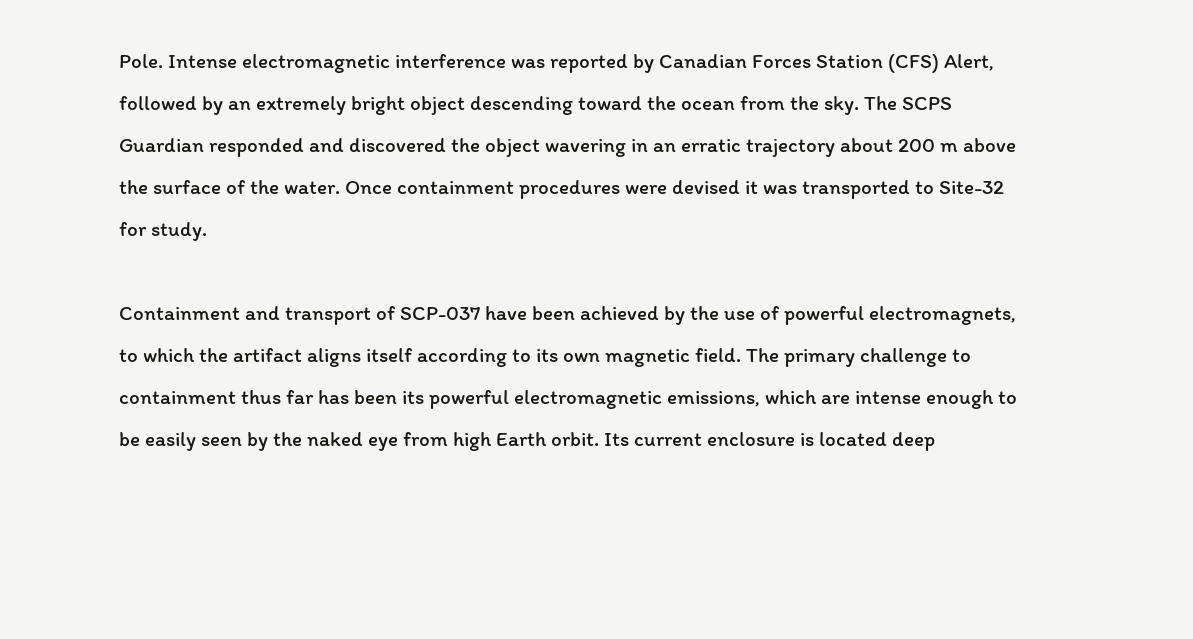Pole. Intense electromagnetic interference was reported by Canadian Forces Station (CFS) Alert, followed by an extremely bright object descending toward the ocean from the sky. The SCPS Guardian responded and discovered the object wavering in an erratic trajectory about 200 m above the surface of the water. Once containment procedures were devised it was transported to Site-32 for study.

Containment and transport of SCP-037 have been achieved by the use of powerful electromagnets, to which the artifact aligns itself according to its own magnetic field. The primary challenge to containment thus far has been its powerful electromagnetic emissions, which are intense enough to be easily seen by the naked eye from high Earth orbit. Its current enclosure is located deep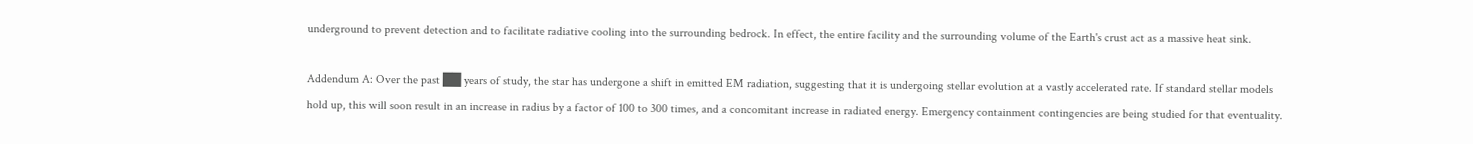underground to prevent detection and to facilitate radiative cooling into the surrounding bedrock. In effect, the entire facility and the surrounding volume of the Earth's crust act as a massive heat sink.

Addendum A: Over the past ██ years of study, the star has undergone a shift in emitted EM radiation, suggesting that it is undergoing stellar evolution at a vastly accelerated rate. If standard stellar models hold up, this will soon result in an increase in radius by a factor of 100 to 300 times, and a concomitant increase in radiated energy. Emergency containment contingencies are being studied for that eventuality.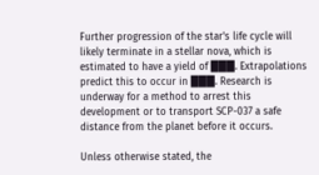Further progression of the star's life cycle will likely terminate in a stellar nova, which is estimated to have a yield of ███. Extrapolations predict this to occur in ███. Research is underway for a method to arrest this development or to transport SCP-037 a safe distance from the planet before it occurs.

Unless otherwise stated, the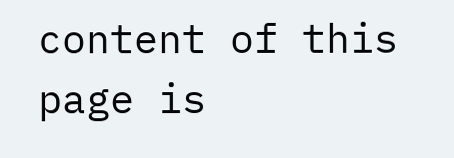content of this page is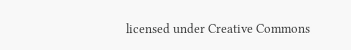licensed under Creative Commons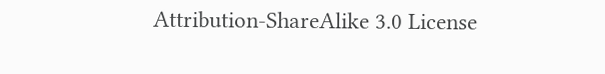Attribution-ShareAlike 3.0 License